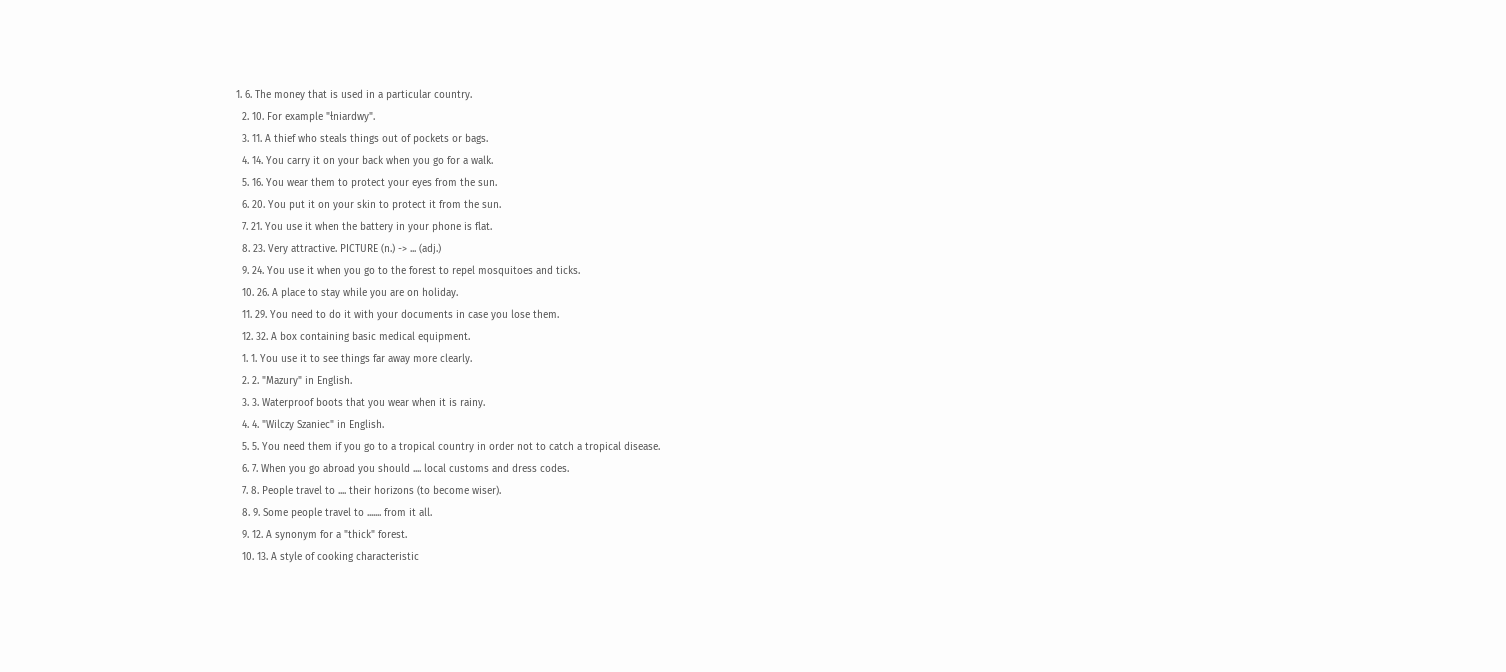1. 6. The money that is used in a particular country.
  2. 10. For example "ƚniardwy".
  3. 11. A thief who steals things out of pockets or bags.
  4. 14. You carry it on your back when you go for a walk.
  5. 16. You wear them to protect your eyes from the sun.
  6. 20. You put it on your skin to protect it from the sun.
  7. 21. You use it when the battery in your phone is flat.
  8. 23. Very attractive. PICTURE (n.) -> ... (adj.)
  9. 24. You use it when you go to the forest to repel mosquitoes and ticks.
  10. 26. A place to stay while you are on holiday.
  11. 29. You need to do it with your documents in case you lose them.
  12. 32. A box containing basic medical equipment.
  1. 1. You use it to see things far away more clearly.
  2. 2. "Mazury" in English.
  3. 3. Waterproof boots that you wear when it is rainy.
  4. 4. "Wilczy Szaniec" in English.
  5. 5. You need them if you go to a tropical country in order not to catch a tropical disease.
  6. 7. When you go abroad you should .... local customs and dress codes.
  7. 8. People travel to .... their horizons (to become wiser).
  8. 9. Some people travel to ....... from it all.
  9. 12. A synonym for a "thick" forest.
  10. 13. A style of cooking characteristic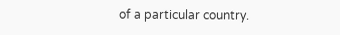of a particular country.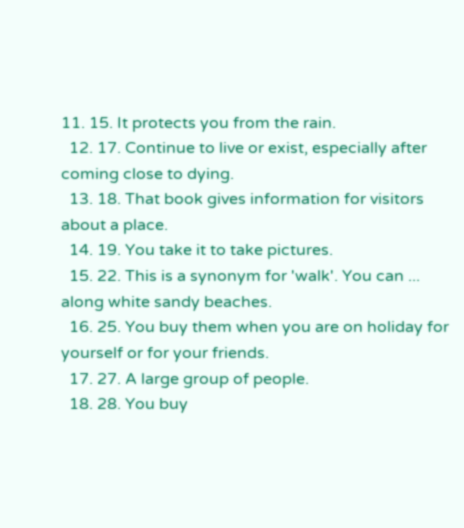11. 15. It protects you from the rain.
  12. 17. Continue to live or exist, especially after coming close to dying.
  13. 18. That book gives information for visitors about a place.
  14. 19. You take it to take pictures.
  15. 22. This is a synonym for 'walk'. You can ... along white sandy beaches.
  16. 25. You buy them when you are on holiday for yourself or for your friends.
  17. 27. A large group of people.
  18. 28. You buy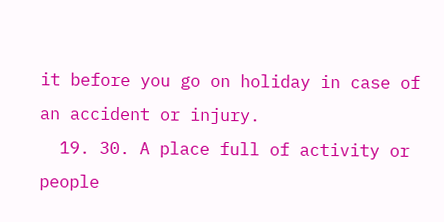it before you go on holiday in case of an accident or injury.
  19. 30. A place full of activity or people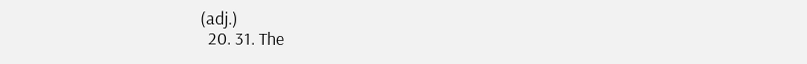(adj.)
  20. 31. The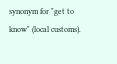synonym for "get to know" (local customs).